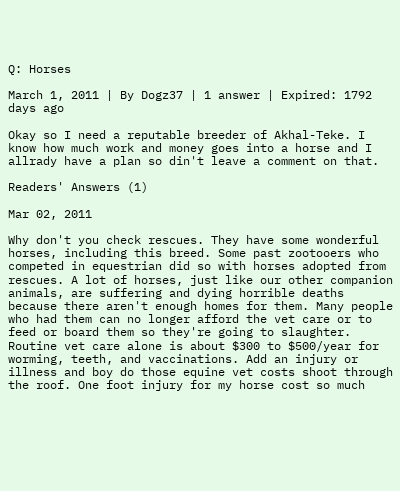Q: Horses

March 1, 2011 | By Dogz37 | 1 answer | Expired: 1792 days ago

Okay so I need a reputable breeder of Akhal-Teke. I know how much work and money goes into a horse and I allrady have a plan so din't leave a comment on that.

Readers' Answers (1)

Mar 02, 2011

Why don't you check rescues. They have some wonderful horses, including this breed. Some past zootooers who competed in equestrian did so with horses adopted from rescues. A lot of horses, just like our other companion animals, are suffering and dying horrible deaths because there aren't enough homes for them. Many people who had them can no longer afford the vet care or to feed or board them so they're going to slaughter. Routine vet care alone is about $300 to $500/year for worming, teeth, and vaccinations. Add an injury or illness and boy do those equine vet costs shoot through the roof. One foot injury for my horse cost so much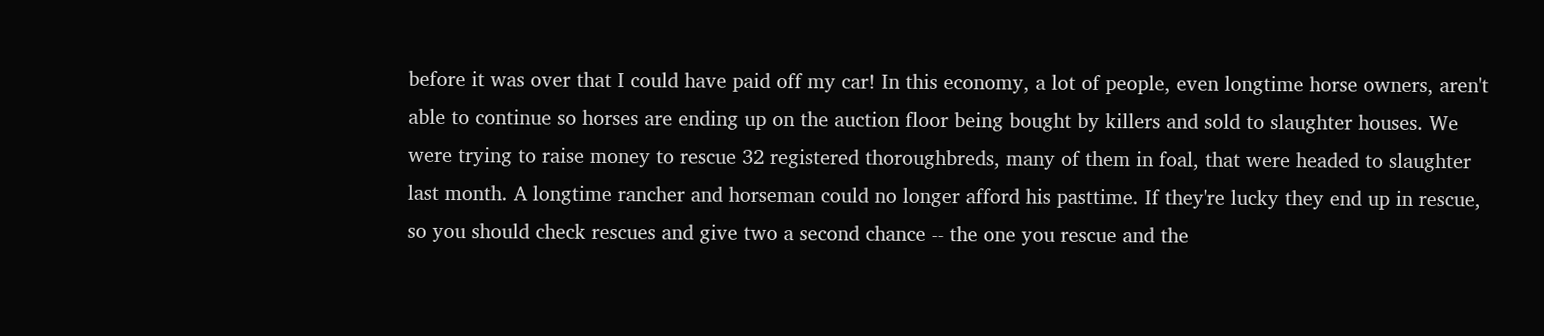before it was over that I could have paid off my car! In this economy, a lot of people, even longtime horse owners, aren't able to continue so horses are ending up on the auction floor being bought by killers and sold to slaughter houses. We were trying to raise money to rescue 32 registered thoroughbreds, many of them in foal, that were headed to slaughter last month. A longtime rancher and horseman could no longer afford his pasttime. If they're lucky they end up in rescue, so you should check rescues and give two a second chance -- the one you rescue and the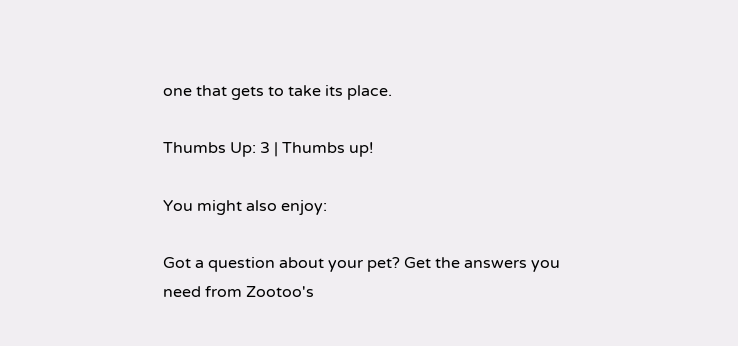one that gets to take its place.

Thumbs Up: 3 | Thumbs up!

You might also enjoy:

Got a question about your pet? Get the answers you need from Zootoo's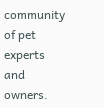community of pet experts and owners.